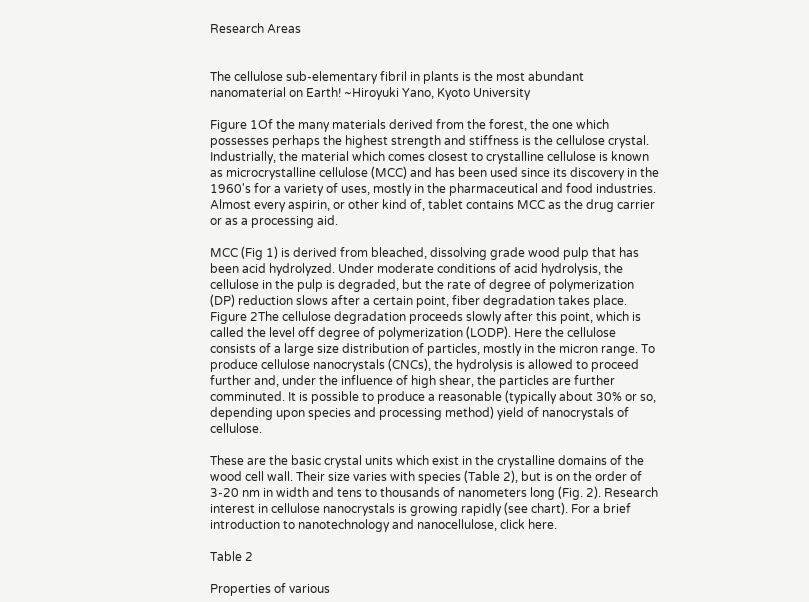Research Areas


The cellulose sub-elementary fibril in plants is the most abundant nanomaterial on Earth! ~Hiroyuki Yano, Kyoto University

Figure 1Of the many materials derived from the forest, the one which possesses perhaps the highest strength and stiffness is the cellulose crystal. Industrially, the material which comes closest to crystalline cellulose is known as microcrystalline cellulose (MCC) and has been used since its discovery in the 1960's for a variety of uses, mostly in the pharmaceutical and food industries. Almost every aspirin, or other kind of, tablet contains MCC as the drug carrier or as a processing aid.

MCC (Fig 1) is derived from bleached, dissolving grade wood pulp that has been acid hydrolyzed. Under moderate conditions of acid hydrolysis, the cellulose in the pulp is degraded, but the rate of degree of polymerization (DP) reduction slows after a certain point, fiber degradation takes place. Figure 2The cellulose degradation proceeds slowly after this point, which is called the level off degree of polymerization (LODP). Here the cellulose consists of a large size distribution of particles, mostly in the micron range. To produce cellulose nanocrystals (CNCs), the hydrolysis is allowed to proceed further and, under the influence of high shear, the particles are further comminuted. It is possible to produce a reasonable (typically about 30% or so, depending upon species and processing method) yield of nanocrystals of cellulose.

These are the basic crystal units which exist in the crystalline domains of the wood cell wall. Their size varies with species (Table 2), but is on the order of 3-20 nm in width and tens to thousands of nanometers long (Fig. 2). Research interest in cellulose nanocrystals is growing rapidly (see chart). For a brief introduction to nanotechnology and nanocellulose, click here.

Table 2

Properties of various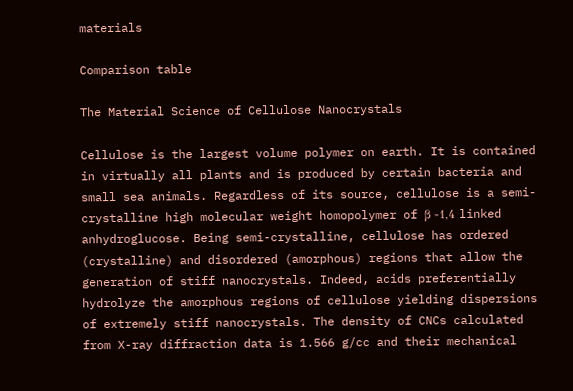materials

Comparison table

The Material Science of Cellulose Nanocrystals

Cellulose is the largest volume polymer on earth. It is contained in virtually all plants and is produced by certain bacteria and small sea animals. Regardless of its source, cellulose is a semi-crystalline high molecular weight homopolymer of β -1,4 linked anhydroglucose. Being semi-crystalline, cellulose has ordered (crystalline) and disordered (amorphous) regions that allow the generation of stiff nanocrystals. Indeed, acids preferentially hydrolyze the amorphous regions of cellulose yielding dispersions of extremely stiff nanocrystals. The density of CNCs calculated from X-ray diffraction data is 1.566 g/cc and their mechanical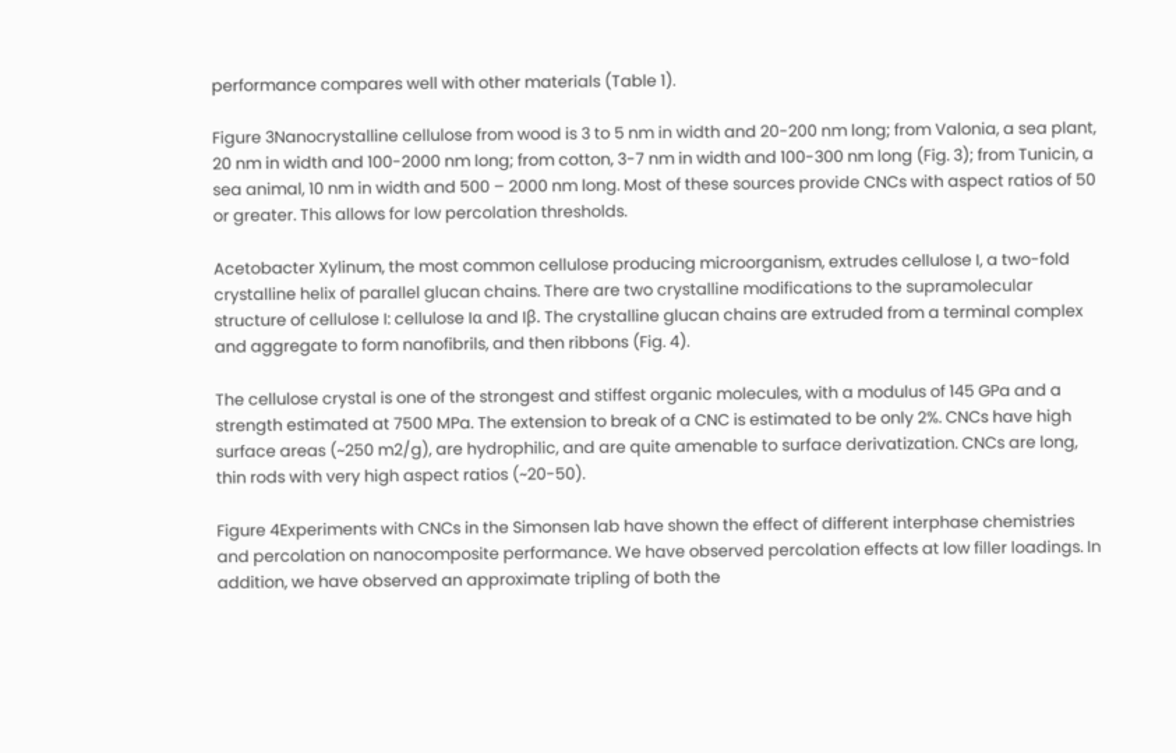performance compares well with other materials (Table 1).

Figure 3Nanocrystalline cellulose from wood is 3 to 5 nm in width and 20-200 nm long; from Valonia, a sea plant, 20 nm in width and 100-2000 nm long; from cotton, 3-7 nm in width and 100-300 nm long (Fig. 3); from Tunicin, a sea animal, 10 nm in width and 500 – 2000 nm long. Most of these sources provide CNCs with aspect ratios of 50 or greater. This allows for low percolation thresholds.

Acetobacter Xylinum, the most common cellulose producing microorganism, extrudes cellulose I, a two-fold crystalline helix of parallel glucan chains. There are two crystalline modifications to the supramolecular structure of cellulose I: cellulose Iα and Iβ. The crystalline glucan chains are extruded from a terminal complex and aggregate to form nanofibrils, and then ribbons (Fig. 4).

The cellulose crystal is one of the strongest and stiffest organic molecules, with a modulus of 145 GPa and a strength estimated at 7500 MPa. The extension to break of a CNC is estimated to be only 2%. CNCs have high surface areas (~250 m2/g), are hydrophilic, and are quite amenable to surface derivatization. CNCs are long, thin rods with very high aspect ratios (~20-50).

Figure 4Experiments with CNCs in the Simonsen lab have shown the effect of different interphase chemistries and percolation on nanocomposite performance. We have observed percolation effects at low filler loadings. In addition, we have observed an approximate tripling of both the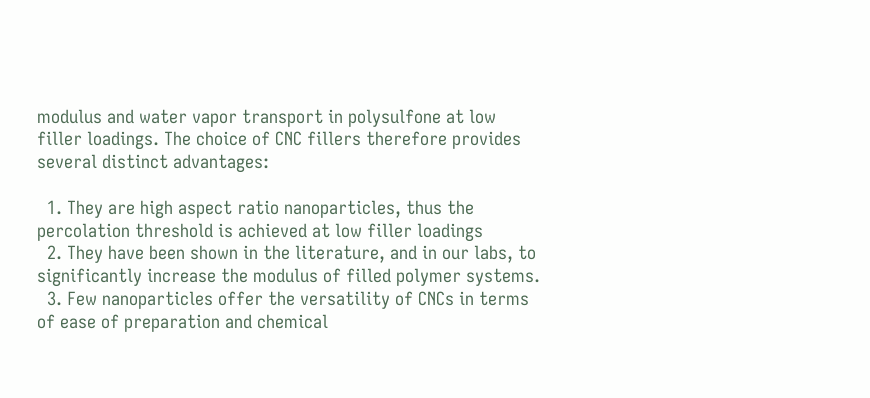modulus and water vapor transport in polysulfone at low filler loadings. The choice of CNC fillers therefore provides several distinct advantages:

  1. They are high aspect ratio nanoparticles, thus the percolation threshold is achieved at low filler loadings
  2. They have been shown in the literature, and in our labs, to significantly increase the modulus of filled polymer systems.
  3. Few nanoparticles offer the versatility of CNCs in terms of ease of preparation and chemical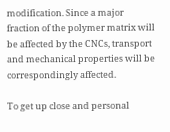modification. Since a major fraction of the polymer matrix will be affected by the CNCs, transport and mechanical properties will be correspondingly affected.

To get up close and personal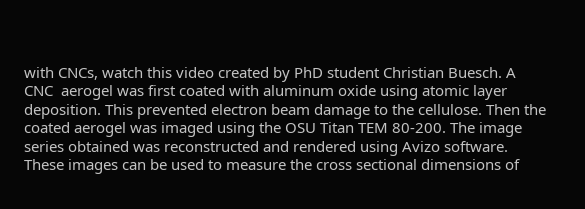with CNCs, watch this video created by PhD student Christian Buesch. A CNC  aerogel was first coated with aluminum oxide using atomic layer deposition. This prevented electron beam damage to the cellulose. Then the coated aerogel was imaged using the OSU Titan TEM 80-200. The image series obtained was reconstructed and rendered using Avizo software. These images can be used to measure the cross sectional dimensions of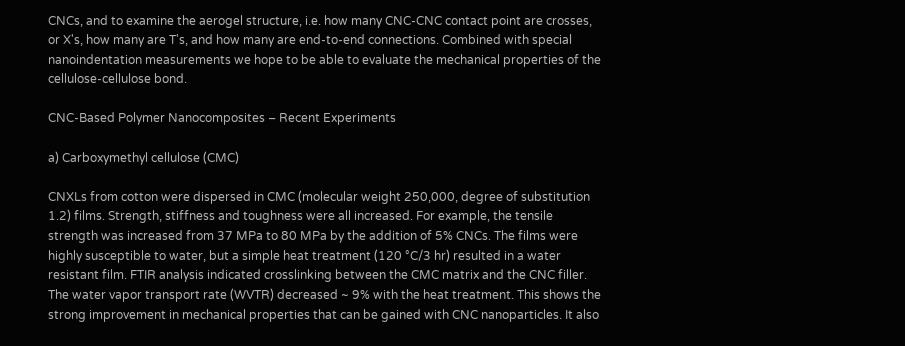CNCs, and to examine the aerogel structure, i.e. how many CNC-CNC contact point are crosses, or X's, how many are T's, and how many are end-to-end connections. Combined with special nanoindentation measurements we hope to be able to evaluate the mechanical properties of the cellulose-cellulose bond.

CNC-Based Polymer Nanocomposites – Recent Experiments

a) Carboxymethyl cellulose (CMC)

CNXLs from cotton were dispersed in CMC (molecular weight 250,000, degree of substitution 1.2) films. Strength, stiffness and toughness were all increased. For example, the tensile strength was increased from 37 MPa to 80 MPa by the addition of 5% CNCs. The films were highly susceptible to water, but a simple heat treatment (120 °C/3 hr) resulted in a water resistant film. FTIR analysis indicated crosslinking between the CMC matrix and the CNC filler. The water vapor transport rate (WVTR) decreased ~ 9% with the heat treatment. This shows the strong improvement in mechanical properties that can be gained with CNC nanoparticles. It also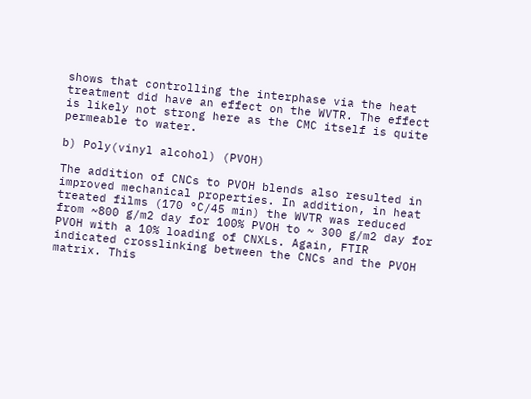shows that controlling the interphase via the heat treatment did have an effect on the WVTR. The effect is likely not strong here as the CMC itself is quite permeable to water.

b) Poly(vinyl alcohol) (PVOH)

The addition of CNCs to PVOH blends also resulted in improved mechanical properties. In addition, in heat treated films (170 °C/45 min) the WVTR was reduced from ~800 g/m2 day for 100% PVOH to ~ 300 g/m2 day for PVOH with a 10% loading of CNXLs. Again, FTIR indicated crosslinking between the CNCs and the PVOH matrix. This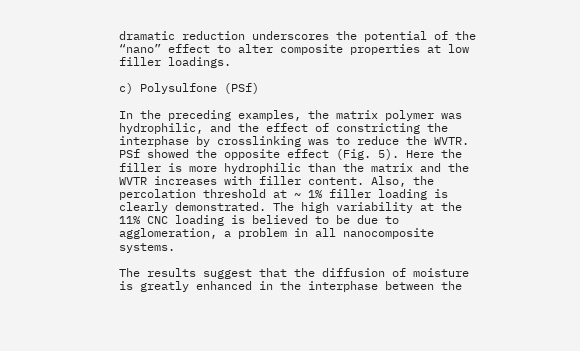dramatic reduction underscores the potential of the “nano” effect to alter composite properties at low filler loadings.

c) Polysulfone (PSf)

In the preceding examples, the matrix polymer was hydrophilic, and the effect of constricting the interphase by crosslinking was to reduce the WVTR. PSf showed the opposite effect (Fig. 5). Here the filler is more hydrophilic than the matrix and the WVTR increases with filler content. Also, the percolation threshold at ~ 1% filler loading is clearly demonstrated. The high variability at the 11% CNC loading is believed to be due to agglomeration, a problem in all nanocomposite systems.

The results suggest that the diffusion of moisture is greatly enhanced in the interphase between the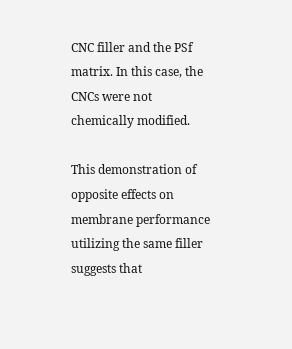CNC filler and the PSf matrix. In this case, the CNCs were not chemically modified.

This demonstration of opposite effects on membrane performance utilizing the same filler suggests that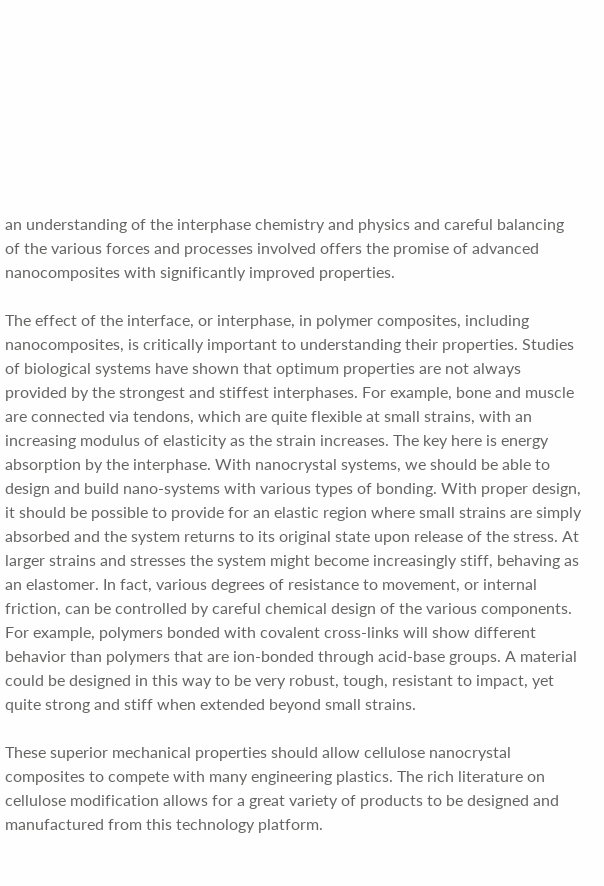an understanding of the interphase chemistry and physics and careful balancing of the various forces and processes involved offers the promise of advanced nanocomposites with significantly improved properties.

The effect of the interface, or interphase, in polymer composites, including nanocomposites, is critically important to understanding their properties. Studies of biological systems have shown that optimum properties are not always provided by the strongest and stiffest interphases. For example, bone and muscle are connected via tendons, which are quite flexible at small strains, with an increasing modulus of elasticity as the strain increases. The key here is energy absorption by the interphase. With nanocrystal systems, we should be able to design and build nano-systems with various types of bonding. With proper design, it should be possible to provide for an elastic region where small strains are simply absorbed and the system returns to its original state upon release of the stress. At larger strains and stresses the system might become increasingly stiff, behaving as an elastomer. In fact, various degrees of resistance to movement, or internal friction, can be controlled by careful chemical design of the various components. For example, polymers bonded with covalent cross-links will show different behavior than polymers that are ion-bonded through acid-base groups. A material could be designed in this way to be very robust, tough, resistant to impact, yet quite strong and stiff when extended beyond small strains.

These superior mechanical properties should allow cellulose nanocrystal composites to compete with many engineering plastics. The rich literature on cellulose modification allows for a great variety of products to be designed and manufactured from this technology platform.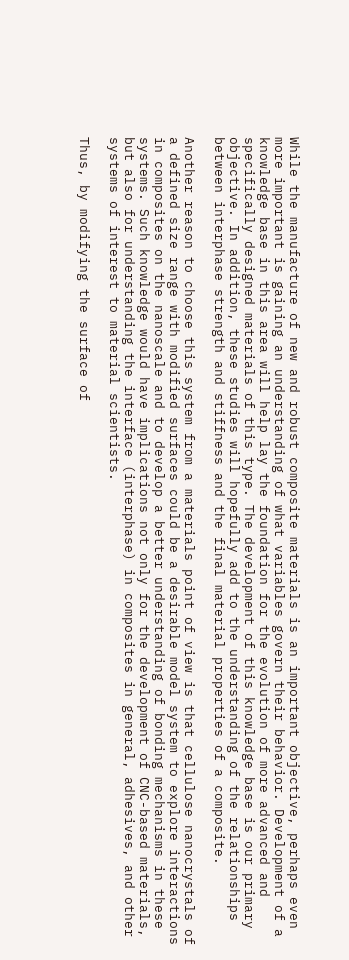While the manufacture of new and robust composite materials is an important objective, perhaps even more important is gaining an understanding of what variables govern their behavior. Development of a knowledge base in this area will help lay the foundation for the evolution of more advanced and specifically designed materials of this type. The development of this knowledge base is our primary objective. In addition, these studies will hopefully add to the understanding of the relationships between interphase strength and stiffness and the final material properties of a composite.

Another reason to choose this system from a materials point of view is that cellulose nanocrystals of a defined size range with modified surfaces could be a desirable model system to explore interactions in composites on the nanoscale and to develop a better understanding of bonding mechanisms in these systems. Such knowledge would have implications not only for the development of CNC-based materials, but also for understanding the interface (interphase) in composites in general, adhesives, and other systems of interest to material scientists.

Thus, by modifying the surface of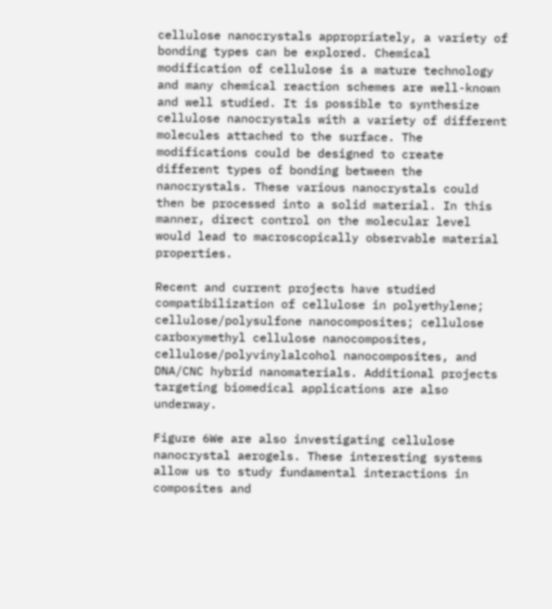cellulose nanocrystals appropriately, a variety of bonding types can be explored. Chemical modification of cellulose is a mature technology and many chemical reaction schemes are well-known and well studied. It is possible to synthesize cellulose nanocrystals with a variety of different molecules attached to the surface. The modifications could be designed to create different types of bonding between the nanocrystals. These various nanocrystals could then be processed into a solid material. In this manner, direct control on the molecular level would lead to macroscopically observable material properties.

Recent and current projects have studied compatibilization of cellulose in polyethylene; cellulose/polysulfone nanocomposites; cellulose carboxymethyl cellulose nanocomposites, cellulose/polyvinylalcohol nanocomposites, and DNA/CNC hybrid nanomaterials. Additional projects targeting biomedical applications are also underway.

Figure 6We are also investigating cellulose nanocrystal aerogels. These interesting systems allow us to study fundamental interactions in composites and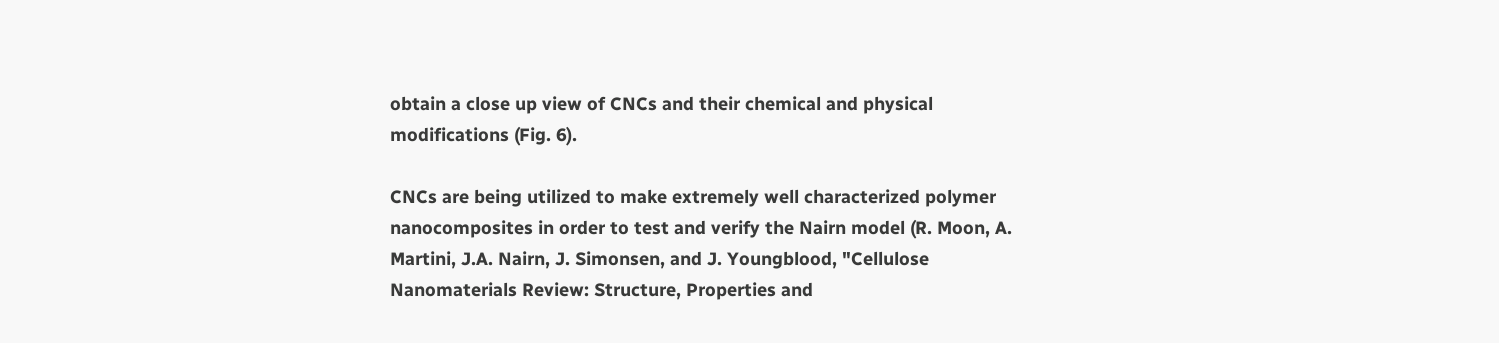obtain a close up view of CNCs and their chemical and physical modifications (Fig. 6).

CNCs are being utilized to make extremely well characterized polymer nanocomposites in order to test and verify the Nairn model (R. Moon, A. Martini, J.A. Nairn, J. Simonsen, and J. Youngblood, "Cellulose Nanomaterials Review: Structure, Properties and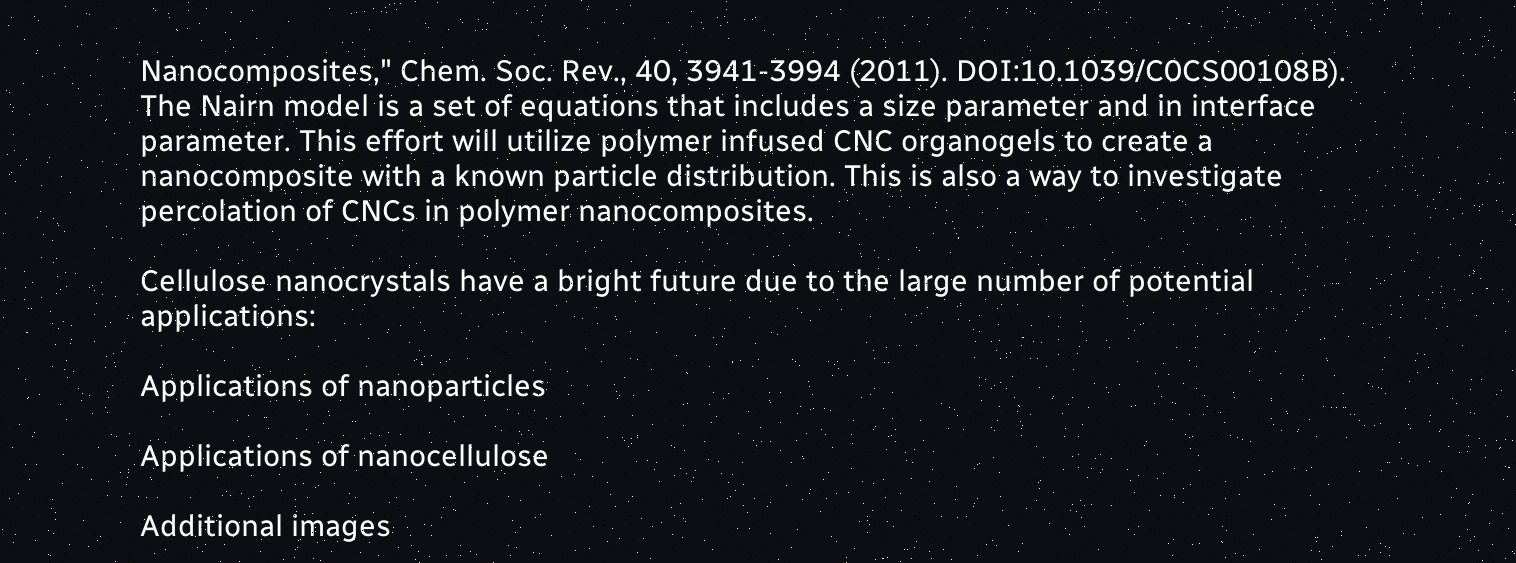Nanocomposites," Chem. Soc. Rev., 40, 3941-3994 (2011). DOI:10.1039/C0CS00108B). The Nairn model is a set of equations that includes a size parameter and in interface parameter. This effort will utilize polymer infused CNC organogels to create a nanocomposite with a known particle distribution. This is also a way to investigate percolation of CNCs in polymer nanocomposites.

Cellulose nanocrystals have a bright future due to the large number of potential applications:

Applications of nanoparticles

Applications of nanocellulose

Additional images